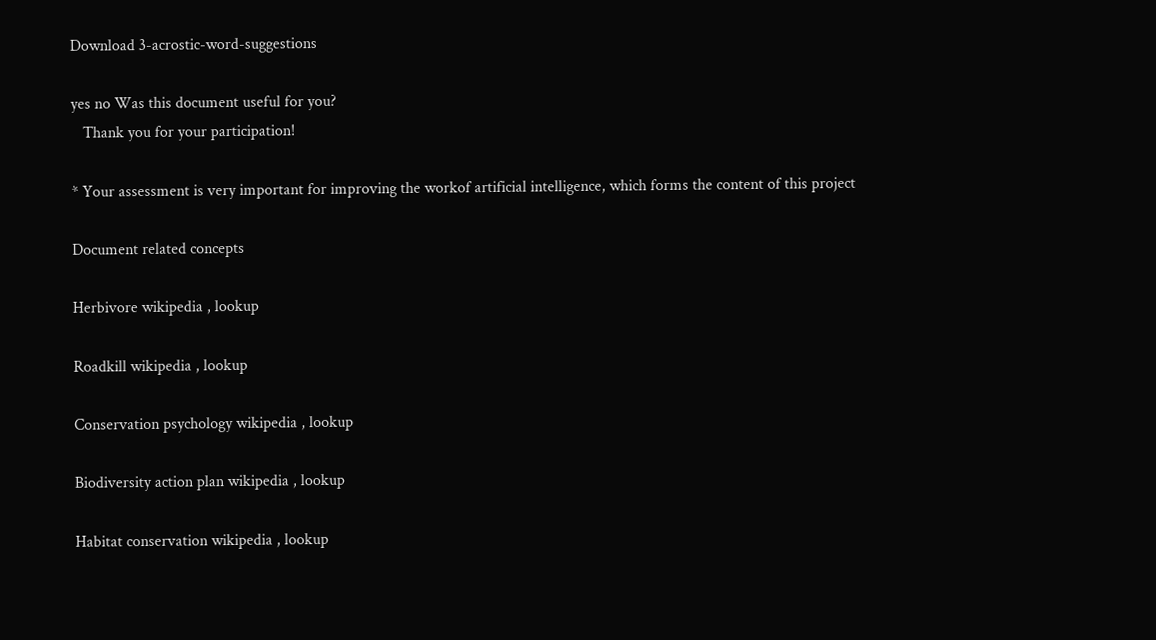Download 3-acrostic-word-suggestions

yes no Was this document useful for you?
   Thank you for your participation!

* Your assessment is very important for improving the workof artificial intelligence, which forms the content of this project

Document related concepts

Herbivore wikipedia , lookup

Roadkill wikipedia , lookup

Conservation psychology wikipedia , lookup

Biodiversity action plan wikipedia , lookup

Habitat conservation wikipedia , lookup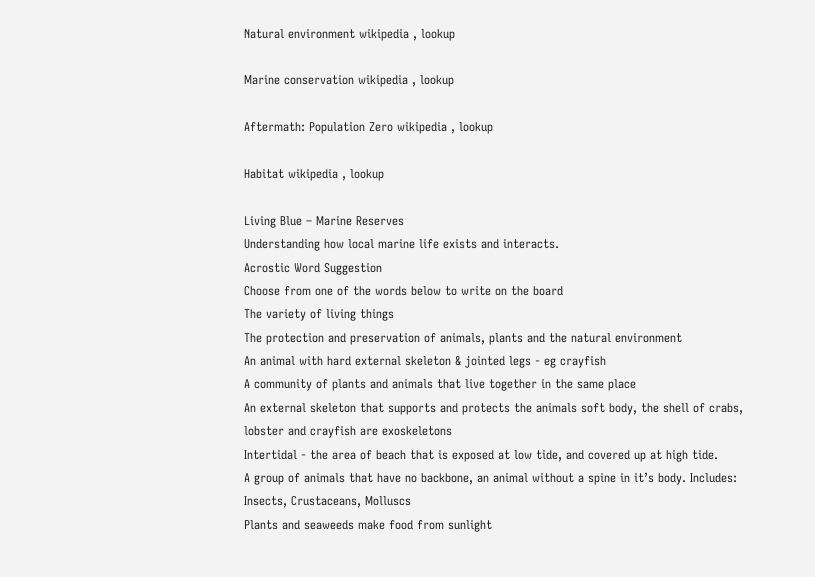Natural environment wikipedia , lookup

Marine conservation wikipedia , lookup

Aftermath: Population Zero wikipedia , lookup

Habitat wikipedia , lookup

Living Blue – Marine Reserves
Understanding how local marine life exists and interacts.
Acrostic Word Suggestion
Choose from one of the words below to write on the board
The variety of living things
The protection and preservation of animals, plants and the natural environment
An animal with hard external skeleton & jointed legs - eg crayfish
A community of plants and animals that live together in the same place
An external skeleton that supports and protects the animals soft body, the shell of crabs,
lobster and crayfish are exoskeletons
Intertidal - the area of beach that is exposed at low tide, and covered up at high tide.
A group of animals that have no backbone, an animal without a spine in it’s body. Includes:
Insects, Crustaceans, Molluscs
Plants and seaweeds make food from sunlight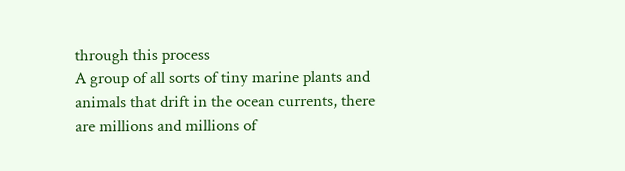through this process
A group of all sorts of tiny marine plants and animals that drift in the ocean currents, there
are millions and millions of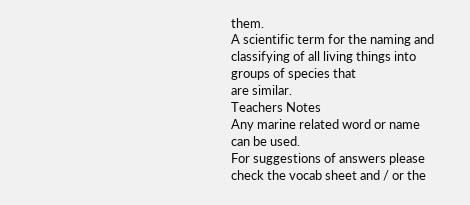them.
A scientific term for the naming and classifying of all living things into groups of species that
are similar.
Teachers Notes
Any marine related word or name can be used.
For suggestions of answers please check the vocab sheet and / or the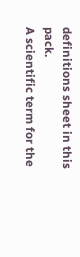definitions sheet in this pack.
A scientific term for the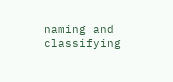naming and classifying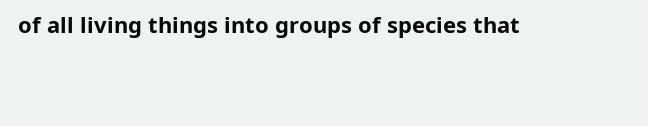of all living things into groups of species that